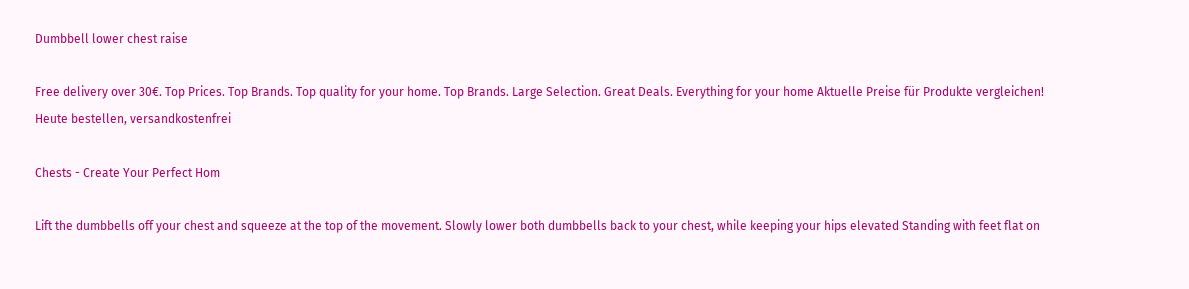Dumbbell lower chest raise

Free delivery over 30€. Top Prices. Top Brands. Top quality for your home. Top Brands. Large Selection. Great Deals. Everything for your home Aktuelle Preise für Produkte vergleichen! Heute bestellen, versandkostenfrei

Chests - Create Your Perfect Hom

Lift the dumbbells off your chest and squeeze at the top of the movement. Slowly lower both dumbbells back to your chest, while keeping your hips elevated Standing with feet flat on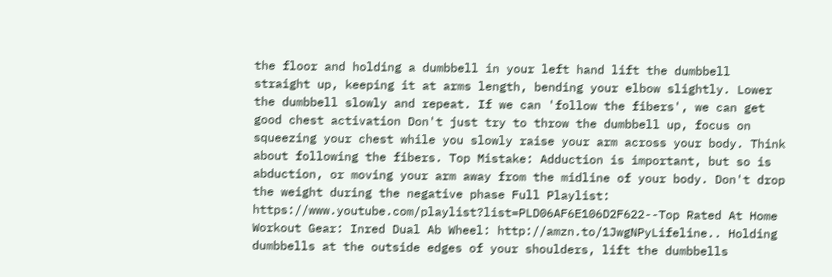the floor and holding a dumbbell in your left hand lift the dumbbell straight up, keeping it at arms length, bending your elbow slightly. Lower the dumbbell slowly and repeat. If we can 'follow the fibers', we can get good chest activation Don't just try to throw the dumbbell up, focus on squeezing your chest while you slowly raise your arm across your body. Think about following the fibers. Top Mistake: Adduction is important, but so is abduction, or moving your arm away from the midline of your body. Don't drop the weight during the negative phase Full Playlist: https://www.youtube.com/playlist?list=PLD06AF6E106D2F622--Top Rated At Home Workout Gear: Inred Dual Ab Wheel: http://amzn.to/1JwgNPyLifeline.. Holding dumbbells at the outside edges of your shoulders, lift the dumbbells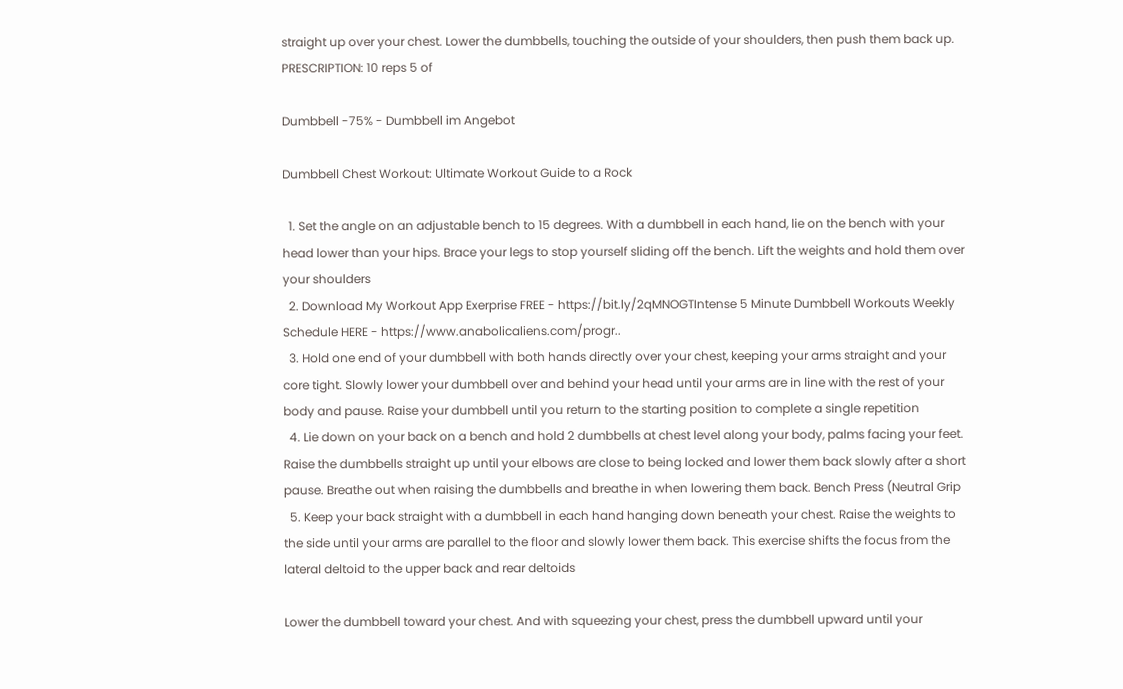straight up over your chest. Lower the dumbbells, touching the outside of your shoulders, then push them back up. PRESCRIPTION: 10 reps 5 of

Dumbbell -75% - Dumbbell im Angebot

Dumbbell Chest Workout: Ultimate Workout Guide to a Rock

  1. Set the angle on an adjustable bench to 15 degrees. With a dumbbell in each hand, lie on the bench with your head lower than your hips. Brace your legs to stop yourself sliding off the bench. Lift the weights and hold them over your shoulders
  2. Download My Workout App Exerprise FREE - https://bit.ly/2qMNOGTIntense 5 Minute Dumbbell Workouts Weekly Schedule HERE - https://www.anabolicaliens.com/progr..
  3. Hold one end of your dumbbell with both hands directly over your chest, keeping your arms straight and your core tight. Slowly lower your dumbbell over and behind your head until your arms are in line with the rest of your body and pause. Raise your dumbbell until you return to the starting position to complete a single repetition
  4. Lie down on your back on a bench and hold 2 dumbbells at chest level along your body, palms facing your feet. Raise the dumbbells straight up until your elbows are close to being locked and lower them back slowly after a short pause. Breathe out when raising the dumbbells and breathe in when lowering them back. Bench Press (Neutral Grip
  5. Keep your back straight with a dumbbell in each hand hanging down beneath your chest. Raise the weights to the side until your arms are parallel to the floor and slowly lower them back. This exercise shifts the focus from the lateral deltoid to the upper back and rear deltoids

Lower the dumbbell toward your chest. And with squeezing your chest, press the dumbbell upward until your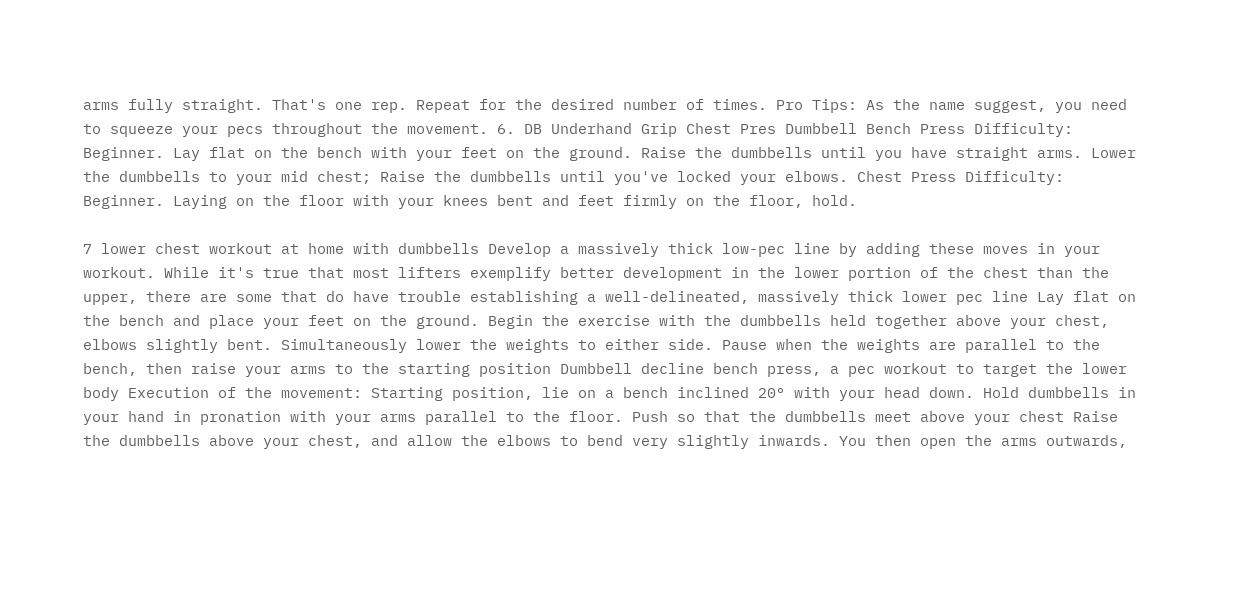arms fully straight. That's one rep. Repeat for the desired number of times. Pro Tips: As the name suggest, you need to squeeze your pecs throughout the movement. 6. DB Underhand Grip Chest Pres Dumbbell Bench Press Difficulty: Beginner. Lay flat on the bench with your feet on the ground. Raise the dumbbells until you have straight arms. Lower the dumbbells to your mid chest; Raise the dumbbells until you've locked your elbows. Chest Press Difficulty: Beginner. Laying on the floor with your knees bent and feet firmly on the floor, hold.

7 lower chest workout at home with dumbbells Develop a massively thick low-pec line by adding these moves in your workout. While it's true that most lifters exemplify better development in the lower portion of the chest than the upper, there are some that do have trouble establishing a well-delineated, massively thick lower pec line Lay flat on the bench and place your feet on the ground. Begin the exercise with the dumbbells held together above your chest, elbows slightly bent. Simultaneously lower the weights to either side. Pause when the weights are parallel to the bench, then raise your arms to the starting position Dumbbell decline bench press, a pec workout to target the lower body Execution of the movement: Starting position, lie on a bench inclined 20° with your head down. Hold dumbbells in your hand in pronation with your arms parallel to the floor. Push so that the dumbbells meet above your chest Raise the dumbbells above your chest, and allow the elbows to bend very slightly inwards. You then open the arms outwards,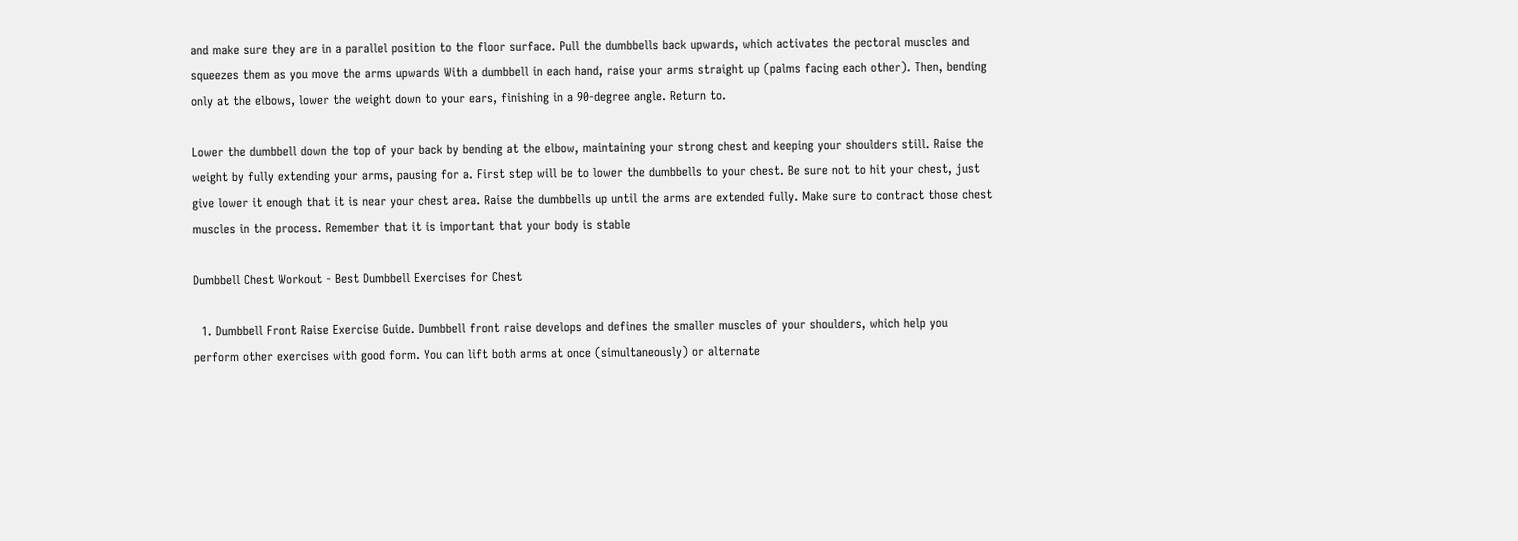and make sure they are in a parallel position to the floor surface. Pull the dumbbells back upwards, which activates the pectoral muscles and squeezes them as you move the arms upwards With a dumbbell in each hand, raise your arms straight up (palms facing each other). Then, bending only at the elbows, lower the weight down to your ears, finishing in a 90-degree angle. Return to.

Lower the dumbbell down the top of your back by bending at the elbow, maintaining your strong chest and keeping your shoulders still. Raise the weight by fully extending your arms, pausing for a. First step will be to lower the dumbbells to your chest. Be sure not to hit your chest, just give lower it enough that it is near your chest area. Raise the dumbbells up until the arms are extended fully. Make sure to contract those chest muscles in the process. Remember that it is important that your body is stable

Dumbbell Chest Workout - Best Dumbbell Exercises for Chest

  1. Dumbbell Front Raise Exercise Guide. Dumbbell front raise develops and defines the smaller muscles of your shoulders, which help you perform other exercises with good form. You can lift both arms at once (simultaneously) or alternate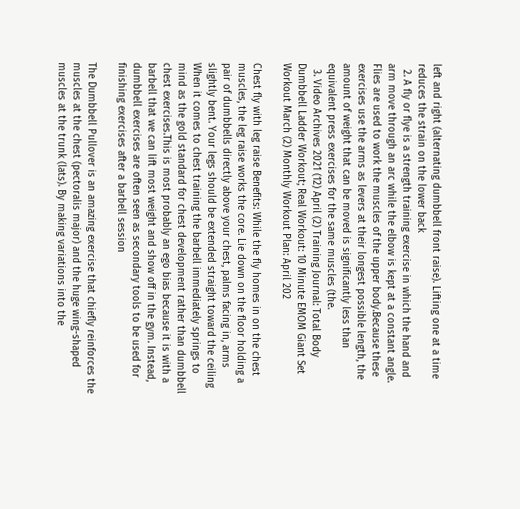left and right (alternating dumbbell front raise). Lifting one at a time reduces the strain on the lower back
  2. A fly or flye is a strength training exercise in which the hand and arm move through an arc while the elbow is kept at a constant angle. Flies are used to work the muscles of the upper body.Because these exercises use the arms as levers at their longest possible length, the amount of weight that can be moved is significantly less than equivalent press exercises for the same muscles (the.
  3. Video Archives 2021 (12) April (2) Training Journal: Total Body Dumbbell Ladder Workout; Real Workout: 10 Minute EMOM Giant Set Workout March (2) Monthly Workout Plan: April 202

Chest fly with leg raise Benefits: While the fly homes in on the chest muscles, the leg raise works the core. Lie down on the floor holding a pair of dumbbells directly above your chest, palms facing in, arms slightly bent. Your legs should be extended straight toward the ceiling When it comes to chest training the barbell immediately springs to mind as the gold standard for chest development rather than dumbbell chest exercises.This is most probably an ego bias because it is with a barbell that we can lift most weight and show off in the gym. Instead, dumbbell exercises are often seen as secondary tools to be used for finishing exercises after a barbell session

The Dumbbell Pullover is an amazing exercise that chiefly reinforces the muscles at the chest (pectoralis major) and the huge wing-shaped muscles at the trunk (lats). By making variations into the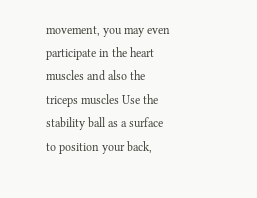movement, you may even participate in the heart muscles and also the triceps muscles Use the stability ball as a surface to position your back,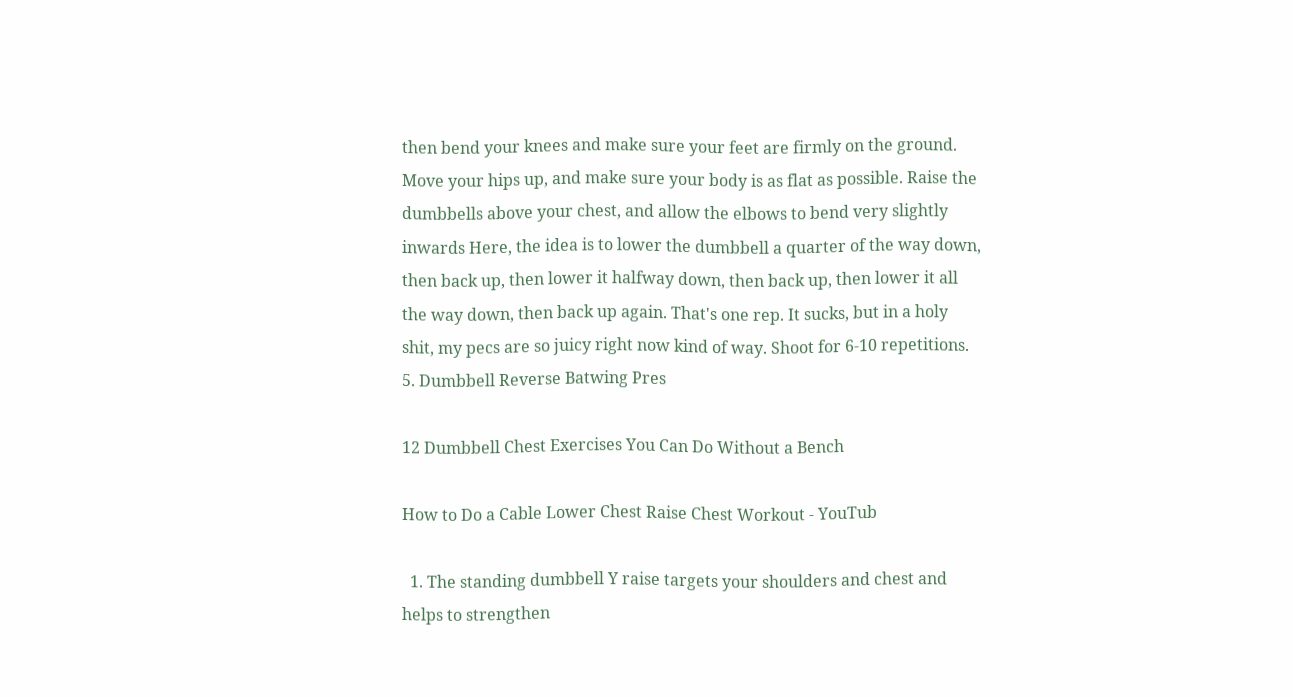then bend your knees and make sure your feet are firmly on the ground. Move your hips up, and make sure your body is as flat as possible. Raise the dumbbells above your chest, and allow the elbows to bend very slightly inwards Here, the idea is to lower the dumbbell a quarter of the way down, then back up, then lower it halfway down, then back up, then lower it all the way down, then back up again. That's one rep. It sucks, but in a holy shit, my pecs are so juicy right now kind of way. Shoot for 6-10 repetitions. 5. Dumbbell Reverse Batwing Pres

12 Dumbbell Chest Exercises You Can Do Without a Bench

How to Do a Cable Lower Chest Raise Chest Workout - YouTub

  1. The standing dumbbell Y raise targets your shoulders and chest and helps to strengthen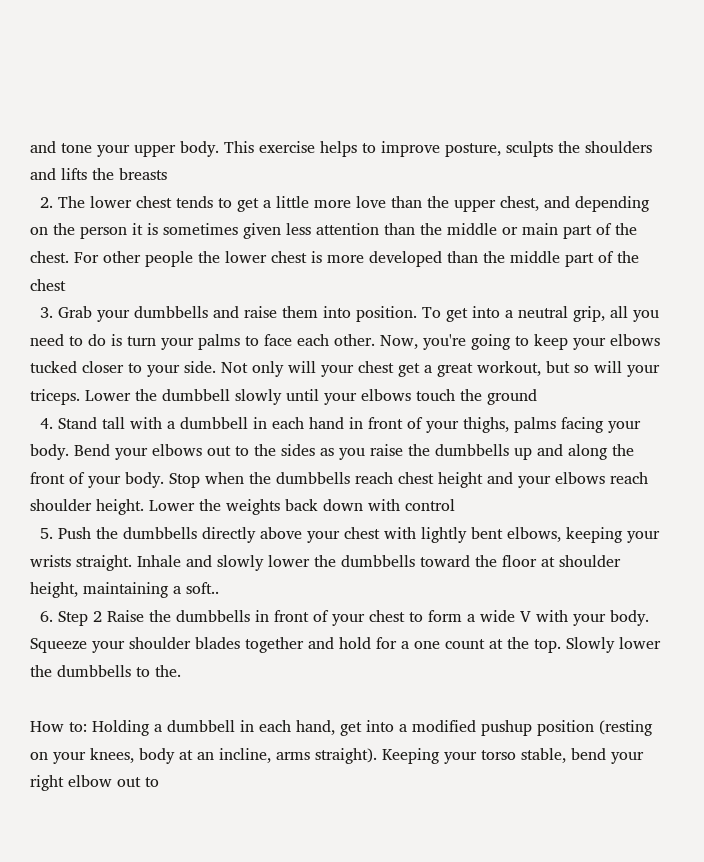and tone your upper body. This exercise helps to improve posture, sculpts the shoulders and lifts the breasts
  2. The lower chest tends to get a little more love than the upper chest, and depending on the person it is sometimes given less attention than the middle or main part of the chest. For other people the lower chest is more developed than the middle part of the chest
  3. Grab your dumbbells and raise them into position. To get into a neutral grip, all you need to do is turn your palms to face each other. Now, you're going to keep your elbows tucked closer to your side. Not only will your chest get a great workout, but so will your triceps. Lower the dumbbell slowly until your elbows touch the ground
  4. Stand tall with a dumbbell in each hand in front of your thighs, palms facing your body. Bend your elbows out to the sides as you raise the dumbbells up and along the front of your body. Stop when the dumbbells reach chest height and your elbows reach shoulder height. Lower the weights back down with control
  5. Push the dumbbells directly above your chest with lightly bent elbows, keeping your wrists straight. Inhale and slowly lower the dumbbells toward the floor at shoulder height, maintaining a soft..
  6. Step 2 Raise the dumbbells in front of your chest to form a wide V with your body. Squeeze your shoulder blades together and hold for a one count at the top. Slowly lower the dumbbells to the.

How to: Holding a dumbbell in each hand, get into a modified pushup position (resting on your knees, body at an incline, arms straight). Keeping your torso stable, bend your right elbow out to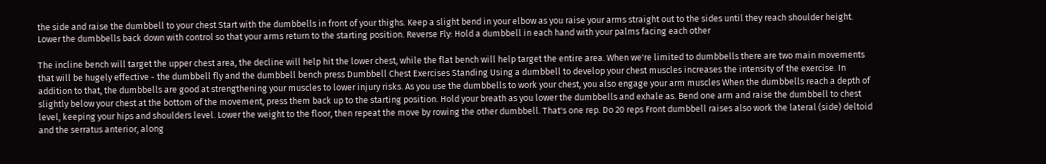the side and raise the dumbbell to your chest Start with the dumbbells in front of your thighs. Keep a slight bend in your elbow as you raise your arms straight out to the sides until they reach shoulder height. Lower the dumbbells back down with control so that your arms return to the starting position. Reverse Fly: Hold a dumbbell in each hand with your palms facing each other

The incline bench will target the upper chest area, the decline will help hit the lower chest, while the flat bench will help target the entire area. When we're limited to dumbbells there are two main movements that will be hugely effective - the dumbbell fly and the dumbbell bench press Dumbbell Chest Exercises Standing Using a dumbbell to develop your chest muscles increases the intensity of the exercise. In addition to that, the dumbbells are good at strengthening your muscles to lower injury risks. As you use the dumbbells to work your chest, you also engage your arm muscles When the dumbbells reach a depth of slightly below your chest at the bottom of the movement, press them back up to the starting position. Hold your breath as you lower the dumbbells and exhale as. Bend one arm and raise the dumbbell to chest level, keeping your hips and shoulders level. Lower the weight to the floor, then repeat the move by rowing the other dumbbell. That's one rep. Do 20 reps Front dumbbell raises also work the lateral (side) deltoid and the serratus anterior, along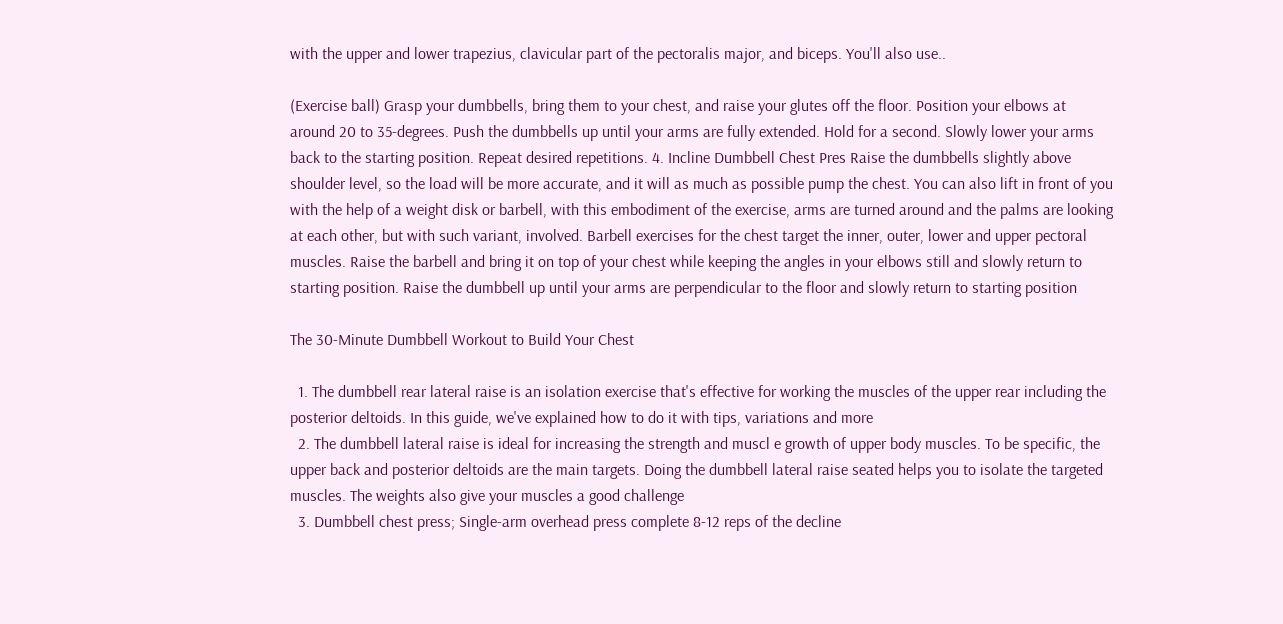with the upper and lower trapezius, clavicular part of the pectoralis major, and biceps. You'll also use..

(Exercise ball) Grasp your dumbbells, bring them to your chest, and raise your glutes off the floor. Position your elbows at around 20 to 35-degrees. Push the dumbbells up until your arms are fully extended. Hold for a second. Slowly lower your arms back to the starting position. Repeat desired repetitions. 4. Incline Dumbbell Chest Pres Raise the dumbbells slightly above shoulder level, so the load will be more accurate, and it will as much as possible pump the chest. You can also lift in front of you with the help of a weight disk or barbell, with this embodiment of the exercise, arms are turned around and the palms are looking at each other, but with such variant, involved. Barbell exercises for the chest target the inner, outer, lower and upper pectoral muscles. Raise the barbell and bring it on top of your chest while keeping the angles in your elbows still and slowly return to starting position. Raise the dumbbell up until your arms are perpendicular to the floor and slowly return to starting position

The 30-Minute Dumbbell Workout to Build Your Chest

  1. The dumbbell rear lateral raise is an isolation exercise that's effective for working the muscles of the upper rear including the posterior deltoids. In this guide, we've explained how to do it with tips, variations and more
  2. The dumbbell lateral raise is ideal for increasing the strength and muscl e growth of upper body muscles. To be specific, the upper back and posterior deltoids are the main targets. Doing the dumbbell lateral raise seated helps you to isolate the targeted muscles. The weights also give your muscles a good challenge
  3. Dumbbell chest press; Single-arm overhead press complete 8-12 reps of the decline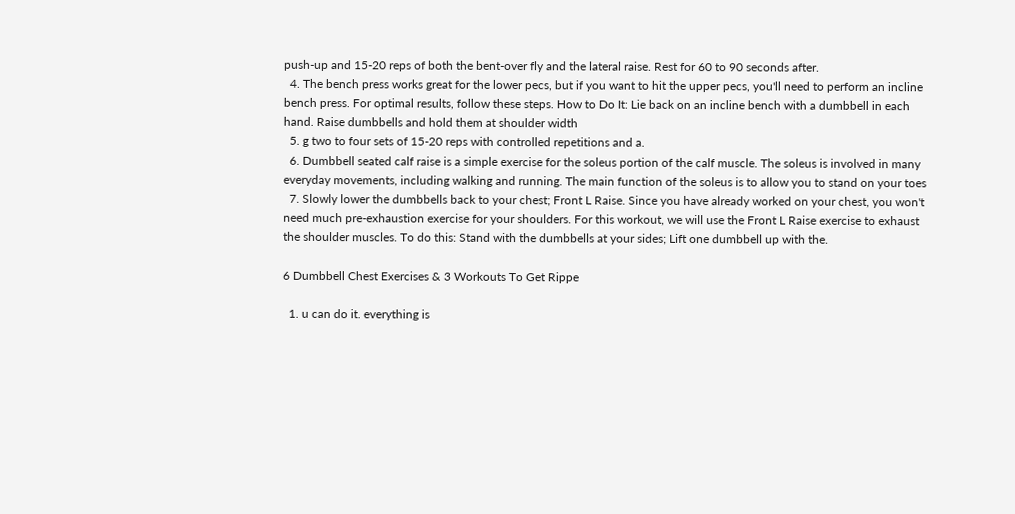push-up and 15-20 reps of both the bent-over fly and the lateral raise. Rest for 60 to 90 seconds after.
  4. The bench press works great for the lower pecs, but if you want to hit the upper pecs, you'll need to perform an incline bench press. For optimal results, follow these steps. How to Do It: Lie back on an incline bench with a dumbbell in each hand. Raise dumbbells and hold them at shoulder width
  5. g two to four sets of 15-20 reps with controlled repetitions and a.
  6. Dumbbell seated calf raise is a simple exercise for the soleus portion of the calf muscle. The soleus is involved in many everyday movements, including walking and running. The main function of the soleus is to allow you to stand on your toes
  7. Slowly lower the dumbbells back to your chest; Front L Raise. Since you have already worked on your chest, you won't need much pre-exhaustion exercise for your shoulders. For this workout, we will use the Front L Raise exercise to exhaust the shoulder muscles. To do this: Stand with the dumbbells at your sides; Lift one dumbbell up with the.

6 Dumbbell Chest Exercises & 3 Workouts To Get Rippe

  1. u can do it. everything is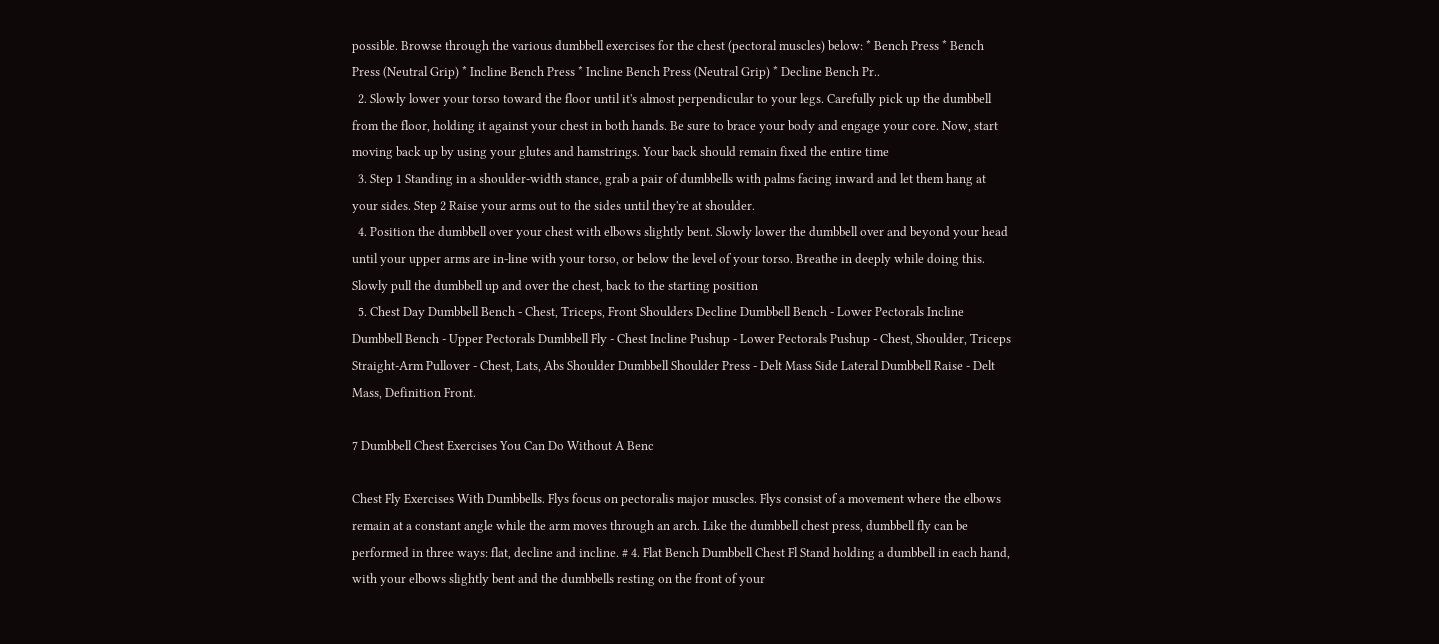possible. Browse through the various dumbbell exercises for the chest (pectoral muscles) below: * Bench Press * Bench Press (Neutral Grip) * Incline Bench Press * Incline Bench Press (Neutral Grip) * Decline Bench Pr..
  2. Slowly lower your torso toward the floor until it's almost perpendicular to your legs. Carefully pick up the dumbbell from the floor, holding it against your chest in both hands. Be sure to brace your body and engage your core. Now, start moving back up by using your glutes and hamstrings. Your back should remain fixed the entire time
  3. Step 1 Standing in a shoulder-width stance, grab a pair of dumbbells with palms facing inward and let them hang at your sides. Step 2 Raise your arms out to the sides until they're at shoulder.
  4. Position the dumbbell over your chest with elbows slightly bent. Slowly lower the dumbbell over and beyond your head until your upper arms are in-line with your torso, or below the level of your torso. Breathe in deeply while doing this. Slowly pull the dumbbell up and over the chest, back to the starting position
  5. Chest Day Dumbbell Bench - Chest, Triceps, Front Shoulders Decline Dumbbell Bench - Lower Pectorals Incline Dumbbell Bench - Upper Pectorals Dumbbell Fly - Chest Incline Pushup - Lower Pectorals Pushup - Chest, Shoulder, Triceps Straight-Arm Pullover - Chest, Lats, Abs Shoulder Dumbbell Shoulder Press - Delt Mass Side Lateral Dumbbell Raise - Delt Mass, Definition Front.

7 Dumbbell Chest Exercises You Can Do Without A Benc

Chest Fly Exercises With Dumbbells. Flys focus on pectoralis major muscles. Flys consist of a movement where the elbows remain at a constant angle while the arm moves through an arch. Like the dumbbell chest press, dumbbell fly can be performed in three ways: flat, decline and incline. # 4. Flat Bench Dumbbell Chest Fl Stand holding a dumbbell in each hand, with your elbows slightly bent and the dumbbells resting on the front of your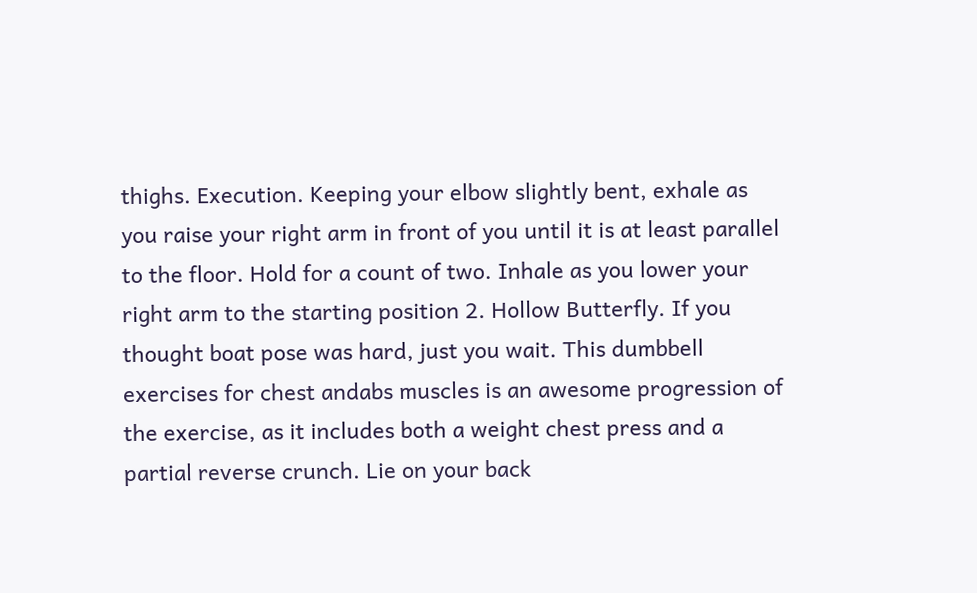thighs. Execution. Keeping your elbow slightly bent, exhale as you raise your right arm in front of you until it is at least parallel to the floor. Hold for a count of two. Inhale as you lower your right arm to the starting position 2. Hollow Butterfly. If you thought boat pose was hard, just you wait. This dumbbell exercises for chest andabs muscles is an awesome progression of the exercise, as it includes both a weight chest press and a partial reverse crunch. Lie on your back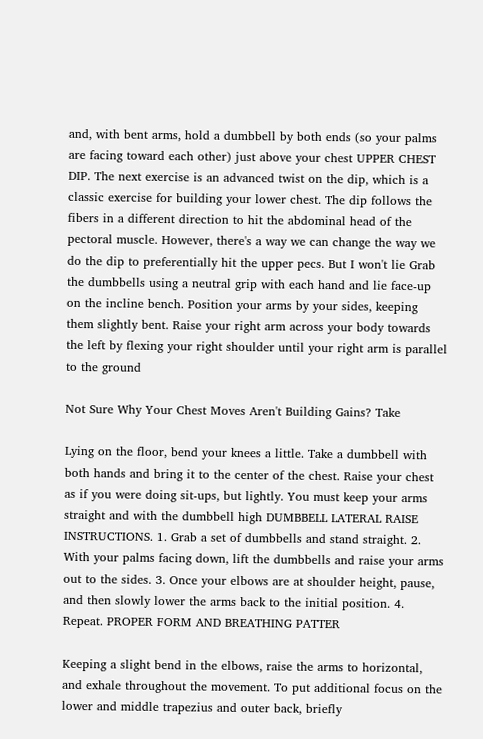and, with bent arms, hold a dumbbell by both ends (so your palms are facing toward each other) just above your chest UPPER CHEST DIP. The next exercise is an advanced twist on the dip, which is a classic exercise for building your lower chest. The dip follows the fibers in a different direction to hit the abdominal head of the pectoral muscle. However, there's a way we can change the way we do the dip to preferentially hit the upper pecs. But I won't lie Grab the dumbbells using a neutral grip with each hand and lie face-up on the incline bench. Position your arms by your sides, keeping them slightly bent. Raise your right arm across your body towards the left by flexing your right shoulder until your right arm is parallel to the ground

Not Sure Why Your Chest Moves Aren't Building Gains? Take

Lying on the floor, bend your knees a little. Take a dumbbell with both hands and bring it to the center of the chest. Raise your chest as if you were doing sit-ups, but lightly. You must keep your arms straight and with the dumbbell high DUMBBELL LATERAL RAISE INSTRUCTIONS. 1. Grab a set of dumbbells and stand straight. 2. With your palms facing down, lift the dumbbells and raise your arms out to the sides. 3. Once your elbows are at shoulder height, pause, and then slowly lower the arms back to the initial position. 4. Repeat. PROPER FORM AND BREATHING PATTER

Keeping a slight bend in the elbows, raise the arms to horizontal, and exhale throughout the movement. To put additional focus on the lower and middle trapezius and outer back, briefly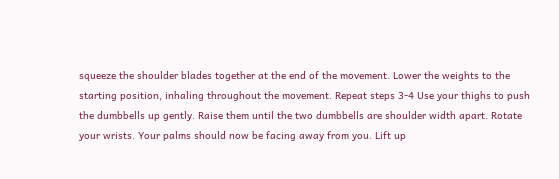squeeze the shoulder blades together at the end of the movement. Lower the weights to the starting position, inhaling throughout the movement. Repeat steps 3-4 Use your thighs to push the dumbbells up gently. Raise them until the two dumbbells are shoulder width apart. Rotate your wrists. Your palms should now be facing away from you. Lift up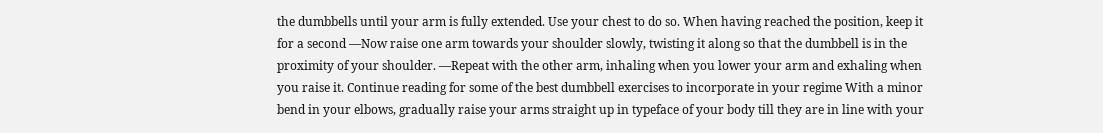the dumbbells until your arm is fully extended. Use your chest to do so. When having reached the position, keep it for a second —Now raise one arm towards your shoulder slowly, twisting it along so that the dumbbell is in the proximity of your shoulder. —Repeat with the other arm, inhaling when you lower your arm and exhaling when you raise it. Continue reading for some of the best dumbbell exercises to incorporate in your regime With a minor bend in your elbows, gradually raise your arms straight up in typeface of your body till they are in line with your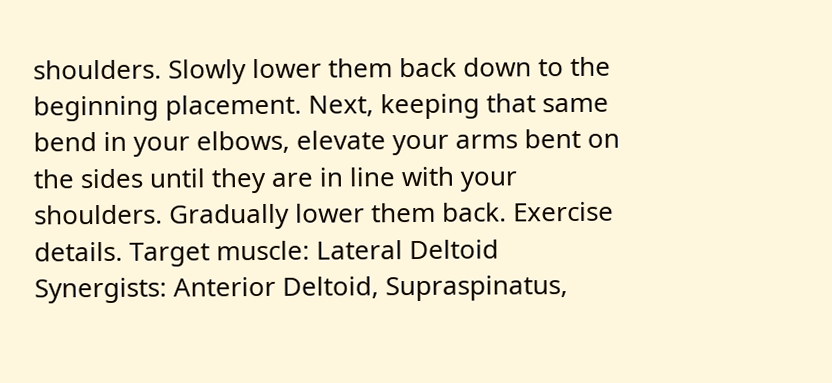shoulders. Slowly lower them back down to the beginning placement. Next, keeping that same bend in your elbows, elevate your arms bent on the sides until they are in line with your shoulders. Gradually lower them back. Exercise details. Target muscle: Lateral Deltoid Synergists: Anterior Deltoid, Supraspinatus,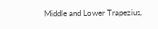Middle and Lower Trapezius,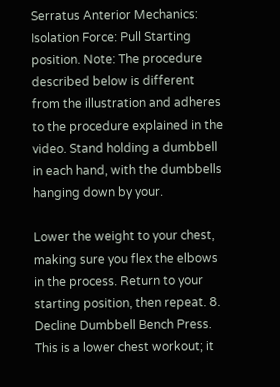Serratus Anterior Mechanics: Isolation Force: Pull Starting position. Note: The procedure described below is different from the illustration and adheres to the procedure explained in the video. Stand holding a dumbbell in each hand, with the dumbbells hanging down by your.

Lower the weight to your chest, making sure you flex the elbows in the process. Return to your starting position, then repeat. 8. Decline Dumbbell Bench Press. This is a lower chest workout; it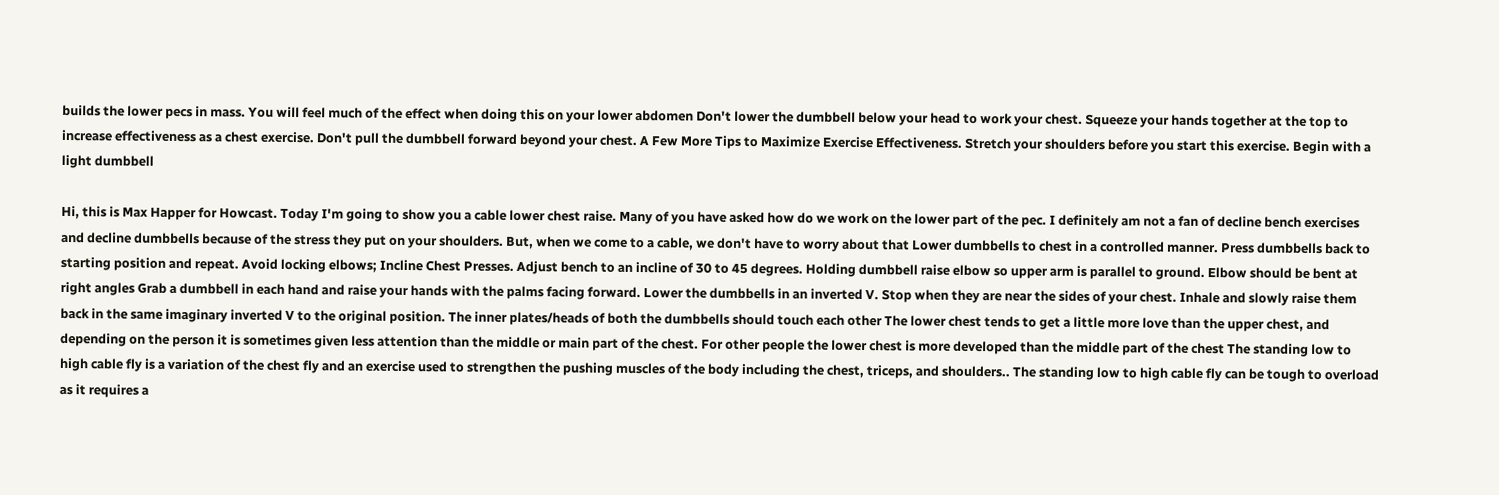builds the lower pecs in mass. You will feel much of the effect when doing this on your lower abdomen Don't lower the dumbbell below your head to work your chest. Squeeze your hands together at the top to increase effectiveness as a chest exercise. Don't pull the dumbbell forward beyond your chest. A Few More Tips to Maximize Exercise Effectiveness. Stretch your shoulders before you start this exercise. Begin with a light dumbbell

Hi, this is Max Happer for Howcast. Today I'm going to show you a cable lower chest raise. Many of you have asked how do we work on the lower part of the pec. I definitely am not a fan of decline bench exercises and decline dumbbells because of the stress they put on your shoulders. But, when we come to a cable, we don't have to worry about that Lower dumbbells to chest in a controlled manner. Press dumbbells back to starting position and repeat. Avoid locking elbows; Incline Chest Presses. Adjust bench to an incline of 30 to 45 degrees. Holding dumbbell raise elbow so upper arm is parallel to ground. Elbow should be bent at right angles Grab a dumbbell in each hand and raise your hands with the palms facing forward. Lower the dumbbells in an inverted V. Stop when they are near the sides of your chest. Inhale and slowly raise them back in the same imaginary inverted V to the original position. The inner plates/heads of both the dumbbells should touch each other The lower chest tends to get a little more love than the upper chest, and depending on the person it is sometimes given less attention than the middle or main part of the chest. For other people the lower chest is more developed than the middle part of the chest The standing low to high cable fly is a variation of the chest fly and an exercise used to strengthen the pushing muscles of the body including the chest, triceps, and shoulders.. The standing low to high cable fly can be tough to overload as it requires a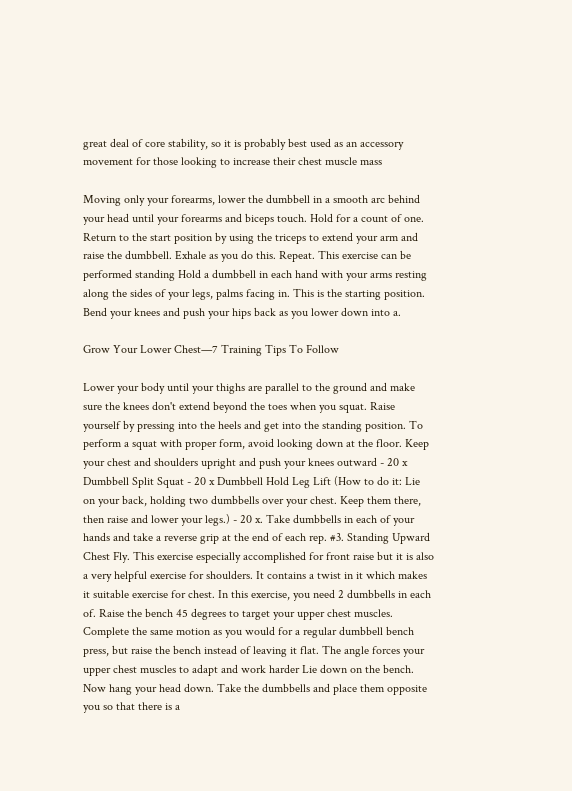great deal of core stability, so it is probably best used as an accessory movement for those looking to increase their chest muscle mass

Moving only your forearms, lower the dumbbell in a smooth arc behind your head until your forearms and biceps touch. Hold for a count of one. Return to the start position by using the triceps to extend your arm and raise the dumbbell. Exhale as you do this. Repeat. This exercise can be performed standing Hold a dumbbell in each hand with your arms resting along the sides of your legs, palms facing in. This is the starting position. Bend your knees and push your hips back as you lower down into a.

Grow Your Lower Chest—7 Training Tips To Follow

Lower your body until your thighs are parallel to the ground and make sure the knees don't extend beyond the toes when you squat. Raise yourself by pressing into the heels and get into the standing position. To perform a squat with proper form, avoid looking down at the floor. Keep your chest and shoulders upright and push your knees outward - 20 x Dumbbell Split Squat - 20 x Dumbbell Hold Leg Lift (How to do it: Lie on your back, holding two dumbbells over your chest. Keep them there, then raise and lower your legs.) - 20 x. Take dumbbells in each of your hands and take a reverse grip at the end of each rep. #3. Standing Upward Chest Fly. This exercise especially accomplished for front raise but it is also a very helpful exercise for shoulders. It contains a twist in it which makes it suitable exercise for chest. In this exercise, you need 2 dumbbells in each of. Raise the bench 45 degrees to target your upper chest muscles. Complete the same motion as you would for a regular dumbbell bench press, but raise the bench instead of leaving it flat. The angle forces your upper chest muscles to adapt and work harder Lie down on the bench. Now hang your head down. Take the dumbbells and place them opposite you so that there is a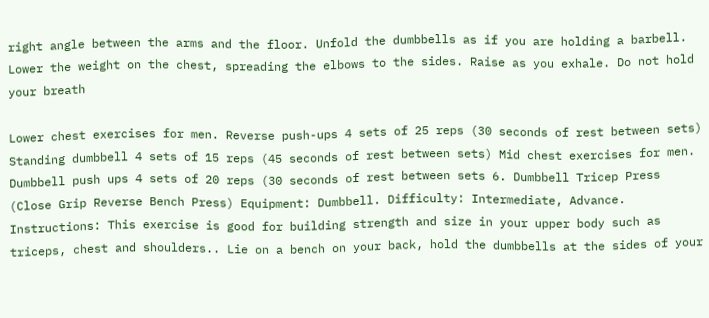right angle between the arms and the floor. Unfold the dumbbells as if you are holding a barbell. Lower the weight on the chest, spreading the elbows to the sides. Raise as you exhale. Do not hold your breath

Lower chest exercises for men. Reverse push-ups 4 sets of 25 reps (30 seconds of rest between sets) Standing dumbbell 4 sets of 15 reps (45 seconds of rest between sets) Mid chest exercises for men. Dumbbell push ups 4 sets of 20 reps (30 seconds of rest between sets 6. Dumbbell Tricep Press (Close Grip Reverse Bench Press) Equipment: Dumbbell. Difficulty: Intermediate, Advance. Instructions: This exercise is good for building strength and size in your upper body such as triceps, chest and shoulders.. Lie on a bench on your back, hold the dumbbells at the sides of your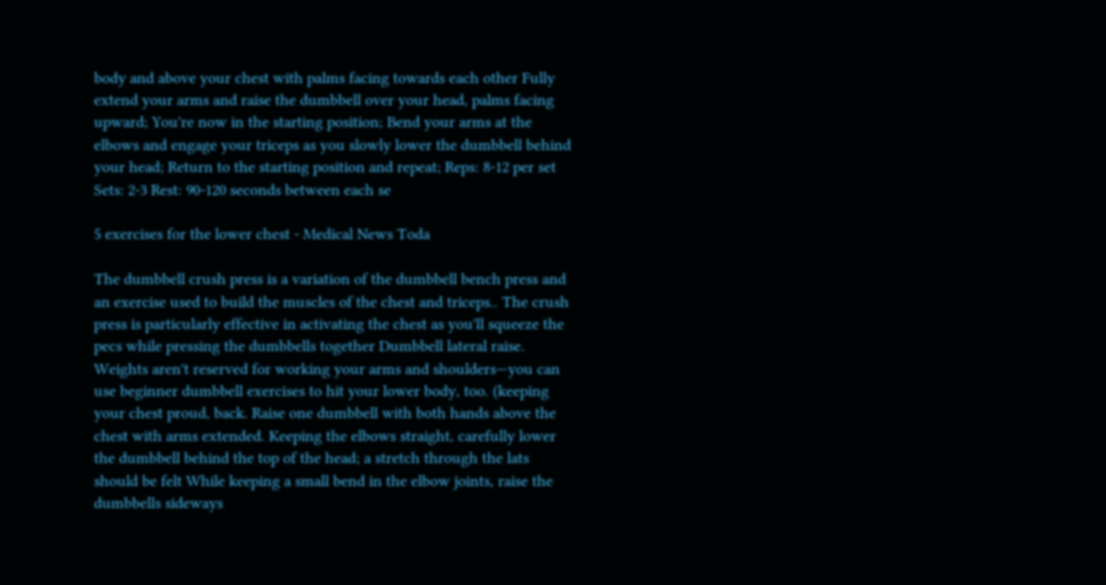body and above your chest with palms facing towards each other Fully extend your arms and raise the dumbbell over your head, palms facing upward; You're now in the starting position; Bend your arms at the elbows and engage your triceps as you slowly lower the dumbbell behind your head; Return to the starting position and repeat; Reps: 8-12 per set Sets: 2-3 Rest: 90-120 seconds between each se

5 exercises for the lower chest - Medical News Toda

The dumbbell crush press is a variation of the dumbbell bench press and an exercise used to build the muscles of the chest and triceps.. The crush press is particularly effective in activating the chest as you'll squeeze the pecs while pressing the dumbbells together Dumbbell lateral raise. Weights aren't reserved for working your arms and shoulders—you can use beginner dumbbell exercises to hit your lower body, too. (keeping your chest proud, back. Raise one dumbbell with both hands above the chest with arms extended. Keeping the elbows straight, carefully lower the dumbbell behind the top of the head; a stretch through the lats should be felt While keeping a small bend in the elbow joints, raise the dumbbells sideways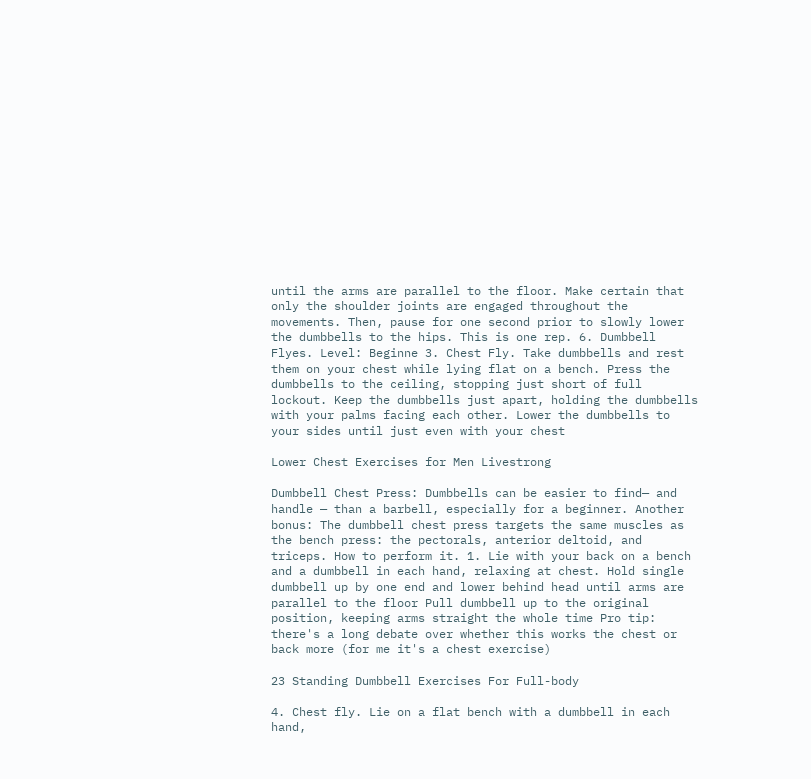until the arms are parallel to the floor. Make certain that only the shoulder joints are engaged throughout the movements. Then, pause for one second prior to slowly lower the dumbbells to the hips. This is one rep. 6. Dumbbell Flyes. Level: Beginne 3. Chest Fly. Take dumbbells and rest them on your chest while lying flat on a bench. Press the dumbbells to the ceiling, stopping just short of full lockout. Keep the dumbbells just apart, holding the dumbbells with your palms facing each other. Lower the dumbbells to your sides until just even with your chest

Lower Chest Exercises for Men Livestrong

Dumbbell Chest Press: Dumbbells can be easier to find— and handle — than a barbell, especially for a beginner. Another bonus: The dumbbell chest press targets the same muscles as the bench press: the pectorals, anterior deltoid, and triceps. How to perform it. 1. Lie with your back on a bench and a dumbbell in each hand, relaxing at chest. Hold single dumbbell up by one end and lower behind head until arms are parallel to the floor Pull dumbbell up to the original position, keeping arms straight the whole time Pro tip: there's a long debate over whether this works the chest or back more (for me it's a chest exercise)

23 Standing Dumbbell Exercises For Full-body

4. Chest fly. Lie on a flat bench with a dumbbell in each hand,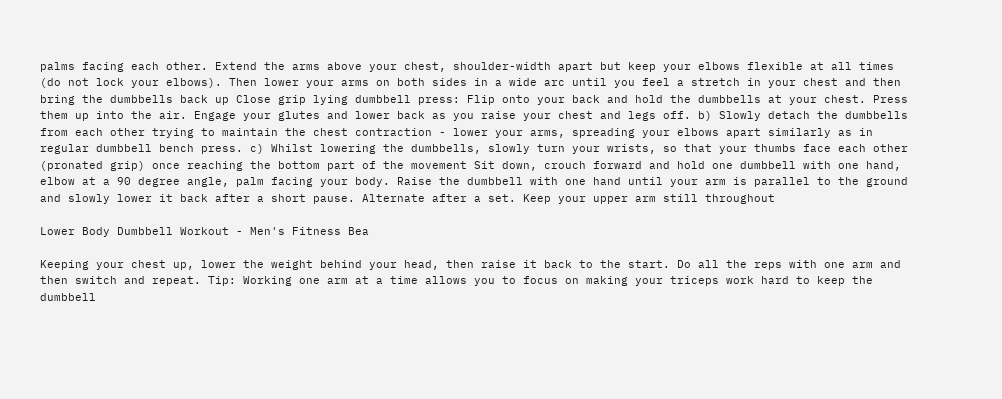palms facing each other. Extend the arms above your chest, shoulder-width apart but keep your elbows flexible at all times (do not lock your elbows). Then lower your arms on both sides in a wide arc until you feel a stretch in your chest and then bring the dumbbells back up Close grip lying dumbbell press: Flip onto your back and hold the dumbbells at your chest. Press them up into the air. Engage your glutes and lower back as you raise your chest and legs off. b) Slowly detach the dumbbells from each other trying to maintain the chest contraction - lower your arms, spreading your elbows apart similarly as in regular dumbbell bench press. c) Whilst lowering the dumbbells, slowly turn your wrists, so that your thumbs face each other (pronated grip) once reaching the bottom part of the movement Sit down, crouch forward and hold one dumbbell with one hand, elbow at a 90 degree angle, palm facing your body. Raise the dumbbell with one hand until your arm is parallel to the ground and slowly lower it back after a short pause. Alternate after a set. Keep your upper arm still throughout

Lower Body Dumbbell Workout - Men's Fitness Bea

Keeping your chest up, lower the weight behind your head, then raise it back to the start. Do all the reps with one arm and then switch and repeat. Tip: Working one arm at a time allows you to focus on making your triceps work hard to keep the dumbbell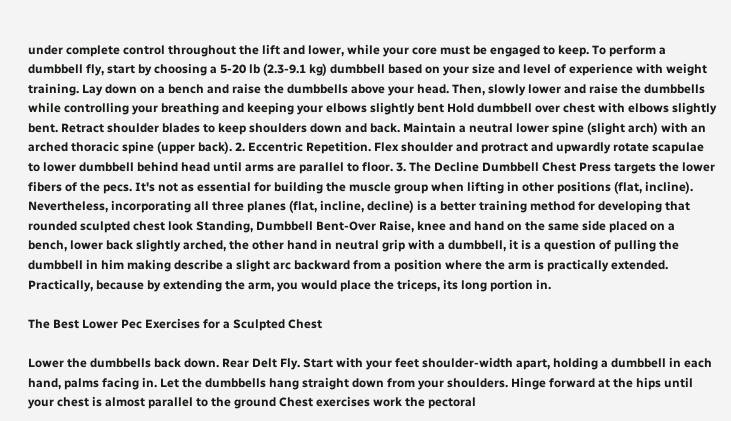under complete control throughout the lift and lower, while your core must be engaged to keep. To perform a dumbbell fly, start by choosing a 5-20 lb (2.3-9.1 kg) dumbbell based on your size and level of experience with weight training. Lay down on a bench and raise the dumbbells above your head. Then, slowly lower and raise the dumbbells while controlling your breathing and keeping your elbows slightly bent Hold dumbbell over chest with elbows slightly bent. Retract shoulder blades to keep shoulders down and back. Maintain a neutral lower spine (slight arch) with an arched thoracic spine (upper back). 2. Eccentric Repetition. Flex shoulder and protract and upwardly rotate scapulae to lower dumbbell behind head until arms are parallel to floor. 3. The Decline Dumbbell Chest Press targets the lower fibers of the pecs. It's not as essential for building the muscle group when lifting in other positions (flat, incline). Nevertheless, incorporating all three planes (flat, incline, decline) is a better training method for developing that rounded sculpted chest look Standing, Dumbbell Bent-Over Raise, knee and hand on the same side placed on a bench, lower back slightly arched, the other hand in neutral grip with a dumbbell, it is a question of pulling the dumbbell in him making describe a slight arc backward from a position where the arm is practically extended. Practically, because by extending the arm, you would place the triceps, its long portion in.

The Best Lower Pec Exercises for a Sculpted Chest

Lower the dumbbells back down. Rear Delt Fly. Start with your feet shoulder-width apart, holding a dumbbell in each hand, palms facing in. Let the dumbbells hang straight down from your shoulders. Hinge forward at the hips until your chest is almost parallel to the ground Chest exercises work the pectoral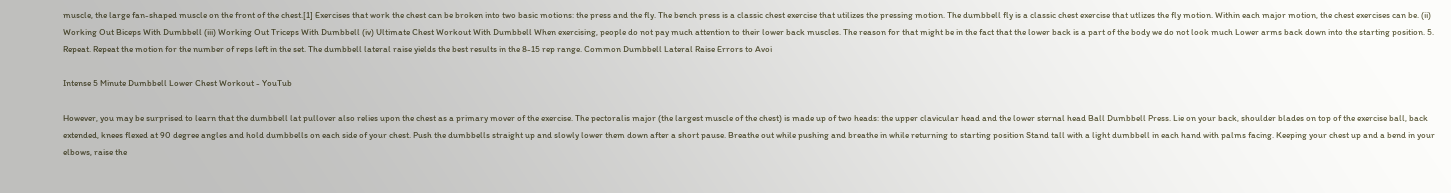muscle, the large fan-shaped muscle on the front of the chest.[1] Exercises that work the chest can be broken into two basic motions: the press and the fly. The bench press is a classic chest exercise that utilizes the pressing motion. The dumbbell fly is a classic chest exercise that utlizes the fly motion. Within each major motion, the chest exercises can be. (ii) Working Out Biceps With Dumbbell (iii) Working Out Triceps With Dumbbell (iv) Ultimate Chest Workout With Dumbbell When exercising, people do not pay much attention to their lower back muscles. The reason for that might be in the fact that the lower back is a part of the body we do not look much Lower arms back down into the starting position. 5. Repeat. Repeat the motion for the number of reps left in the set. The dumbbell lateral raise yields the best results in the 8-15 rep range. Common Dumbbell Lateral Raise Errors to Avoi

Intense 5 Minute Dumbbell Lower Chest Workout - YouTub

However, you may be surprised to learn that the dumbbell lat pullover also relies upon the chest as a primary mover of the exercise. The pectoralis major (the largest muscle of the chest) is made up of two heads: the upper clavicular head and the lower sternal head Ball Dumbbell Press. Lie on your back, shoulder blades on top of the exercise ball, back extended, knees flexed at 90 degree angles and hold dumbbells on each side of your chest. Push the dumbbells straight up and slowly lower them down after a short pause. Breathe out while pushing and breathe in while returning to starting position Stand tall with a light dumbbell in each hand with palms facing. Keeping your chest up and a bend in your elbows, raise the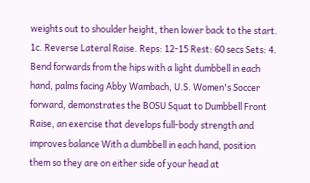weights out to shoulder height, then lower back to the start. 1c. Reverse Lateral Raise. Reps: 12-15 Rest: 60 secs Sets: 4. Bend forwards from the hips with a light dumbbell in each hand, palms facing Abby Wambach, U.S. Women's Soccer forward, demonstrates the BOSU Squat to Dumbbell Front Raise, an exercise that develops full-body strength and improves balance With a dumbbell in each hand, position them so they are on either side of your head at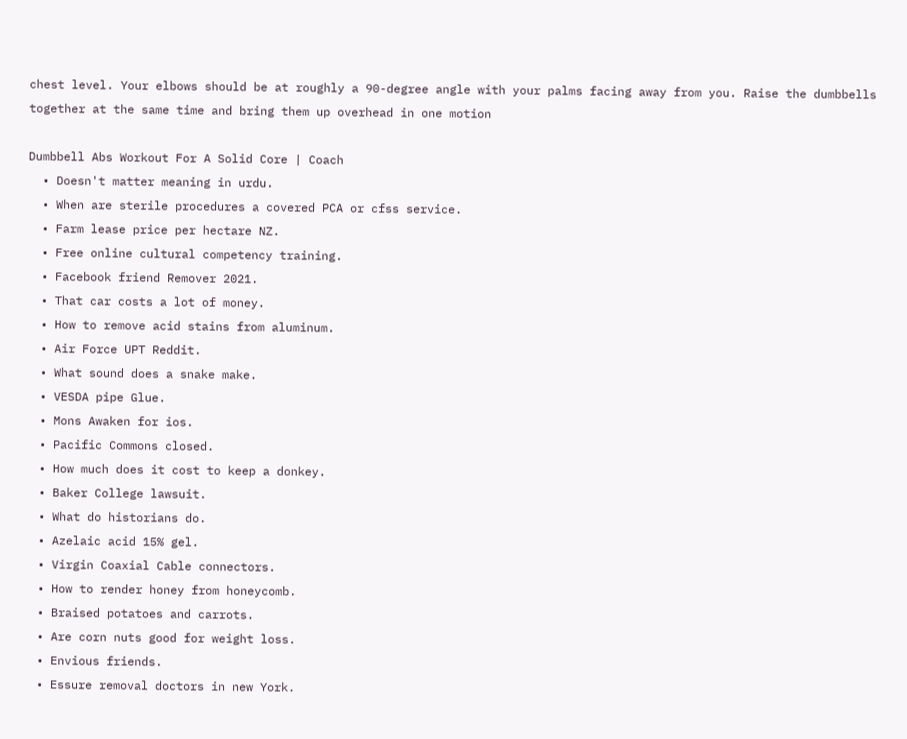chest level. Your elbows should be at roughly a 90-degree angle with your palms facing away from you. Raise the dumbbells together at the same time and bring them up overhead in one motion

Dumbbell Abs Workout For A Solid Core | Coach
  • Doesn't matter meaning in urdu.
  • When are sterile procedures a covered PCA or cfss service.
  • Farm lease price per hectare NZ.
  • Free online cultural competency training.
  • Facebook friend Remover 2021.
  • That car costs a lot of money.
  • How to remove acid stains from aluminum.
  • Air Force UPT Reddit.
  • What sound does a snake make.
  • VESDA pipe Glue.
  • Mons Awaken for ios.
  • Pacific Commons closed.
  • How much does it cost to keep a donkey.
  • Baker College lawsuit.
  • What do historians do.
  • Azelaic acid 15% gel.
  • Virgin Coaxial Cable connectors.
  • How to render honey from honeycomb.
  • Braised potatoes and carrots.
  • Are corn nuts good for weight loss.
  • Envious friends.
  • Essure removal doctors in new York.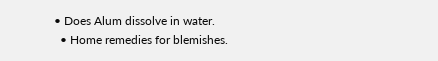• Does Alum dissolve in water.
  • Home remedies for blemishes.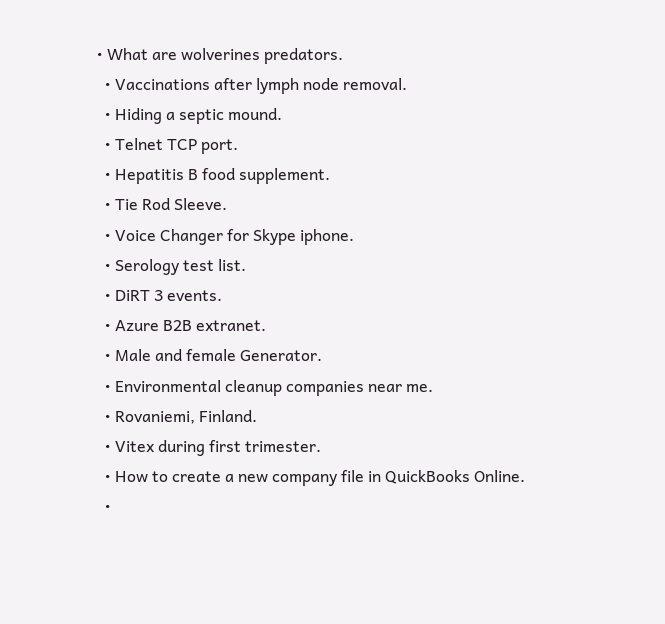• What are wolverines predators.
  • Vaccinations after lymph node removal.
  • Hiding a septic mound.
  • Telnet TCP port.
  • Hepatitis B food supplement.
  • Tie Rod Sleeve.
  • Voice Changer for Skype iphone.
  • Serology test list.
  • DiRT 3 events.
  • Azure B2B extranet.
  • Male and female Generator.
  • Environmental cleanup companies near me.
  • Rovaniemi, Finland.
  • Vitex during first trimester.
  • How to create a new company file in QuickBooks Online.
  •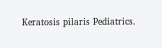Keratosis pilaris Pediatrics.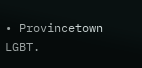• Provincetown LGBT.